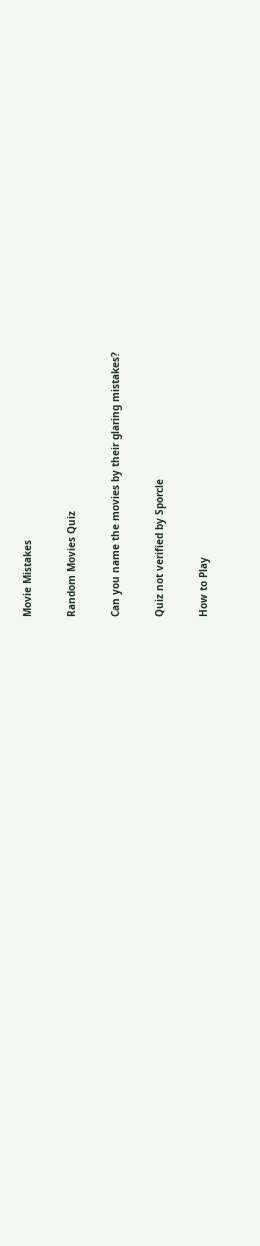Movie Mistakes

Random Movies Quiz

Can you name the movies by their glaring mistakes?

Quiz not verified by Sporcle

How to Play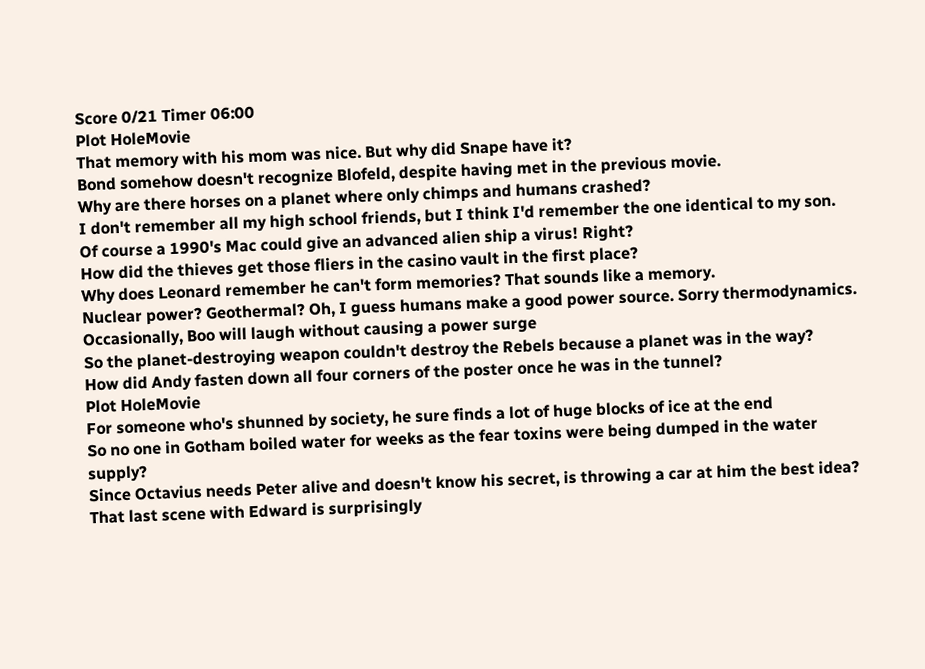Score 0/21 Timer 06:00
Plot HoleMovie
That memory with his mom was nice. But why did Snape have it?
Bond somehow doesn't recognize Blofeld, despite having met in the previous movie.
Why are there horses on a planet where only chimps and humans crashed?
I don't remember all my high school friends, but I think I'd remember the one identical to my son.
Of course a 1990's Mac could give an advanced alien ship a virus! Right?
How did the thieves get those fliers in the casino vault in the first place?
Why does Leonard remember he can't form memories? That sounds like a memory.
Nuclear power? Geothermal? Oh, I guess humans make a good power source. Sorry thermodynamics.
Occasionally, Boo will laugh without causing a power surge
So the planet-destroying weapon couldn't destroy the Rebels because a planet was in the way?
How did Andy fasten down all four corners of the poster once he was in the tunnel?
Plot HoleMovie
For someone who's shunned by society, he sure finds a lot of huge blocks of ice at the end
So no one in Gotham boiled water for weeks as the fear toxins were being dumped in the water supply?
Since Octavius needs Peter alive and doesn't know his secret, is throwing a car at him the best idea?
That last scene with Edward is surprisingly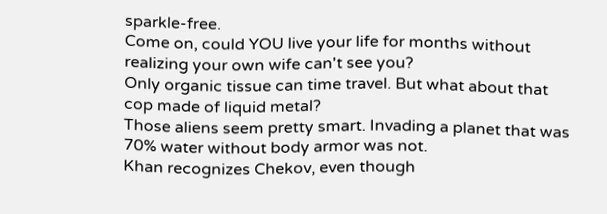sparkle-free.
Come on, could YOU live your life for months without realizing your own wife can't see you?
Only organic tissue can time travel. But what about that cop made of liquid metal?
Those aliens seem pretty smart. Invading a planet that was 70% water without body armor was not.
Khan recognizes Chekov, even though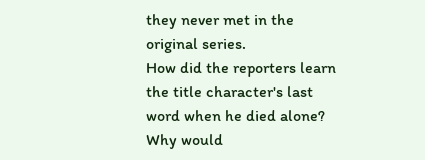they never met in the original series.
How did the reporters learn the title character's last word when he died alone?
Why would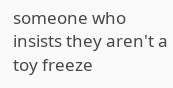someone who insists they aren't a toy freeze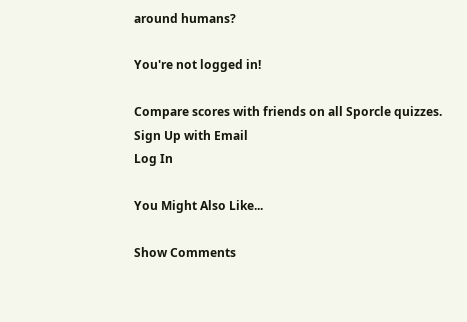around humans?

You're not logged in!

Compare scores with friends on all Sporcle quizzes.
Sign Up with Email
Log In

You Might Also Like...

Show Comments